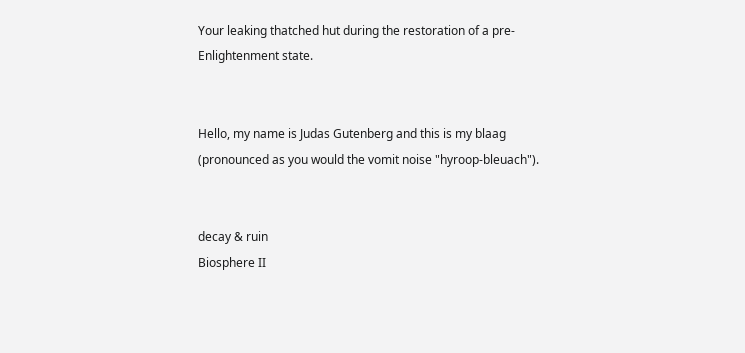Your leaking thatched hut during the restoration of a pre-Enlightenment state.


Hello, my name is Judas Gutenberg and this is my blaag (pronounced as you would the vomit noise "hyroop-bleuach").


decay & ruin
Biosphere II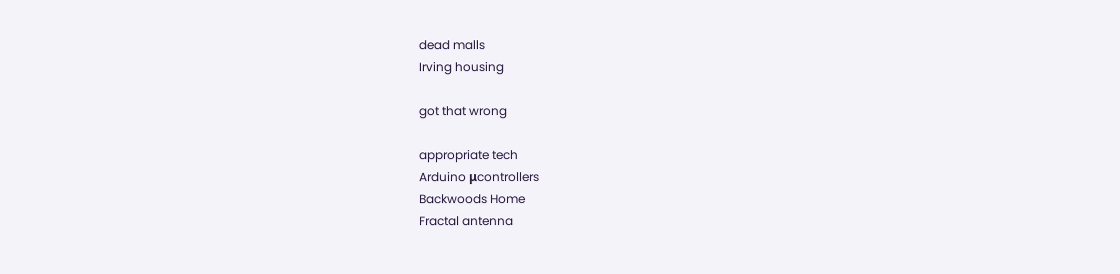dead malls
Irving housing

got that wrong

appropriate tech
Arduino μcontrollers
Backwoods Home
Fractal antenna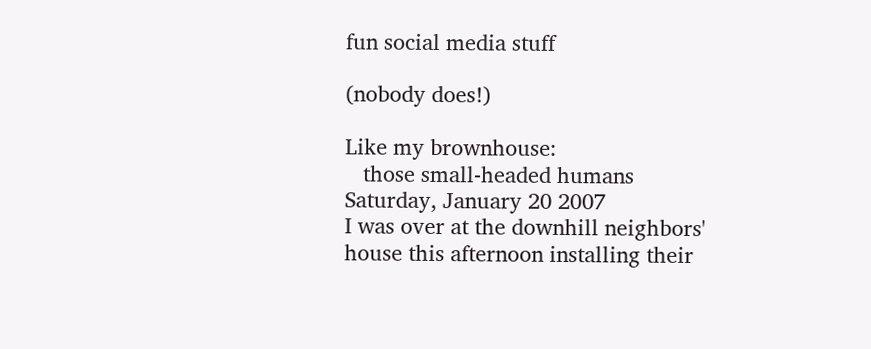fun social media stuff

(nobody does!)

Like my brownhouse:
   those small-headed humans
Saturday, January 20 2007
I was over at the downhill neighbors' house this afternoon installing their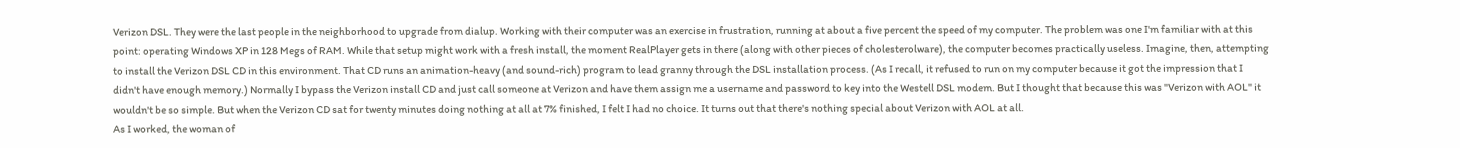Verizon DSL. They were the last people in the neighborhood to upgrade from dialup. Working with their computer was an exercise in frustration, running at about a five percent the speed of my computer. The problem was one I'm familiar with at this point: operating Windows XP in 128 Megs of RAM. While that setup might work with a fresh install, the moment RealPlayer gets in there (along with other pieces of cholesterolware), the computer becomes practically useless. Imagine, then, attempting to install the Verizon DSL CD in this environment. That CD runs an animation-heavy (and sound-rich) program to lead granny through the DSL installation process. (As I recall, it refused to run on my computer because it got the impression that I didn't have enough memory.) Normally I bypass the Verizon install CD and just call someone at Verizon and have them assign me a username and password to key into the Westell DSL modem. But I thought that because this was "Verizon with AOL" it wouldn't be so simple. But when the Verizon CD sat for twenty minutes doing nothing at all at 7% finished, I felt I had no choice. It turns out that there's nothing special about Verizon with AOL at all.
As I worked, the woman of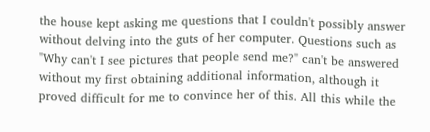the house kept asking me questions that I couldn't possibly answer without delving into the guts of her computer. Questions such as "Why can't I see pictures that people send me?" can't be answered without my first obtaining additional information, although it proved difficult for me to convince her of this. All this while the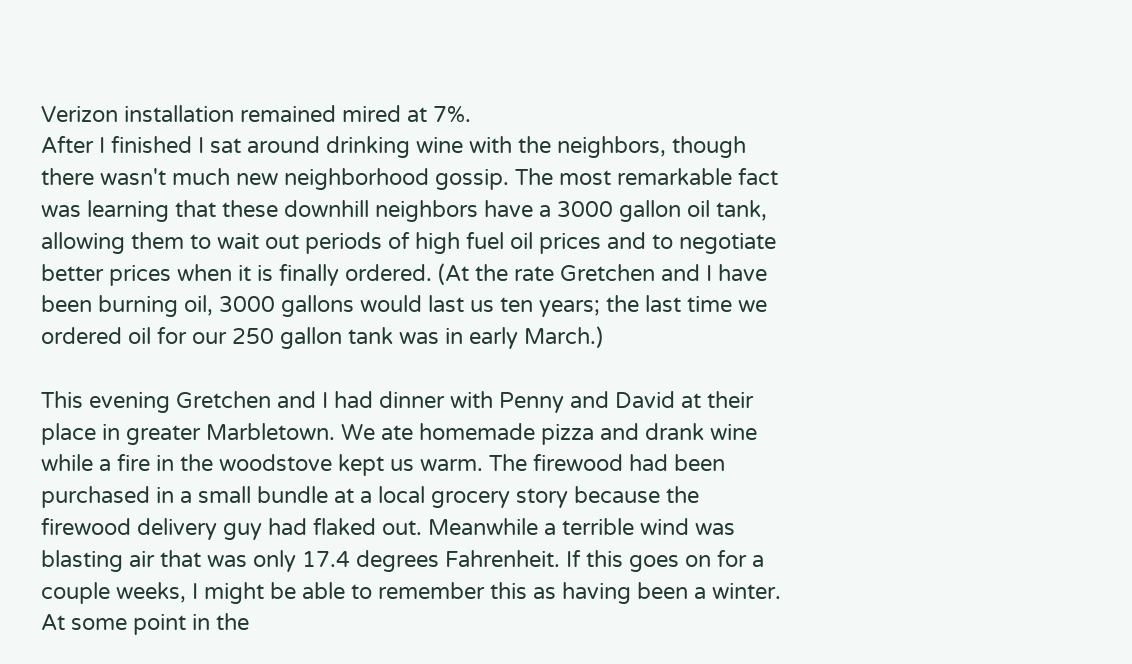Verizon installation remained mired at 7%.
After I finished I sat around drinking wine with the neighbors, though there wasn't much new neighborhood gossip. The most remarkable fact was learning that these downhill neighbors have a 3000 gallon oil tank, allowing them to wait out periods of high fuel oil prices and to negotiate better prices when it is finally ordered. (At the rate Gretchen and I have been burning oil, 3000 gallons would last us ten years; the last time we ordered oil for our 250 gallon tank was in early March.)

This evening Gretchen and I had dinner with Penny and David at their place in greater Marbletown. We ate homemade pizza and drank wine while a fire in the woodstove kept us warm. The firewood had been purchased in a small bundle at a local grocery story because the firewood delivery guy had flaked out. Meanwhile a terrible wind was blasting air that was only 17.4 degrees Fahrenheit. If this goes on for a couple weeks, I might be able to remember this as having been a winter.
At some point in the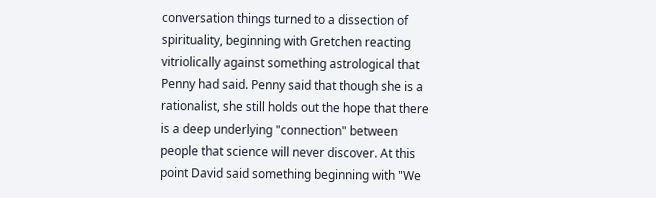conversation things turned to a dissection of spirituality, beginning with Gretchen reacting vitriolically against something astrological that Penny had said. Penny said that though she is a rationalist, she still holds out the hope that there is a deep underlying "connection" between people that science will never discover. At this point David said something beginning with "We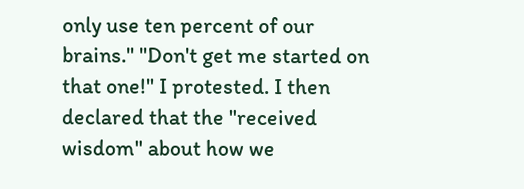only use ten percent of our brains." "Don't get me started on that one!" I protested. I then declared that the "received wisdom" about how we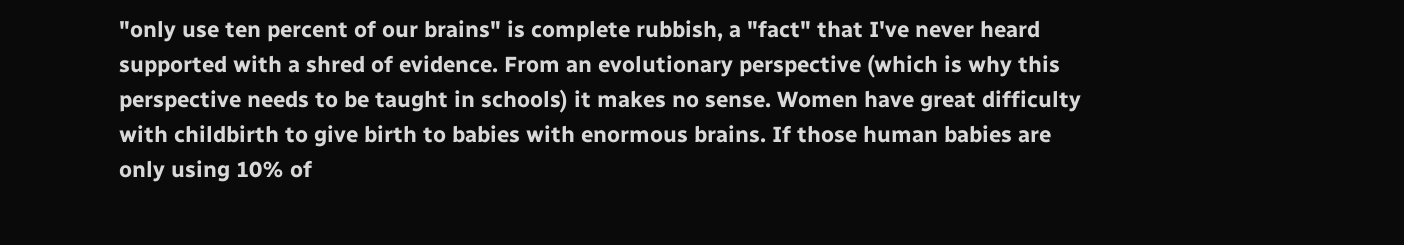"only use ten percent of our brains" is complete rubbish, a "fact" that I've never heard supported with a shred of evidence. From an evolutionary perspective (which is why this perspective needs to be taught in schools) it makes no sense. Women have great difficulty with childbirth to give birth to babies with enormous brains. If those human babies are only using 10% of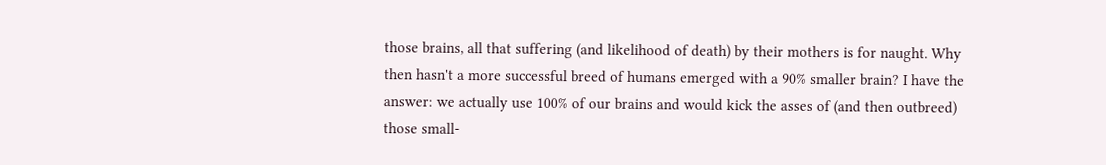those brains, all that suffering (and likelihood of death) by their mothers is for naught. Why then hasn't a more successful breed of humans emerged with a 90% smaller brain? I have the answer: we actually use 100% of our brains and would kick the asses of (and then outbreed) those small-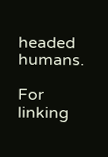headed humans.

For linking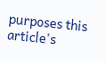purposes this article's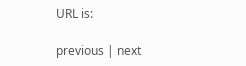URL is:

previous | next